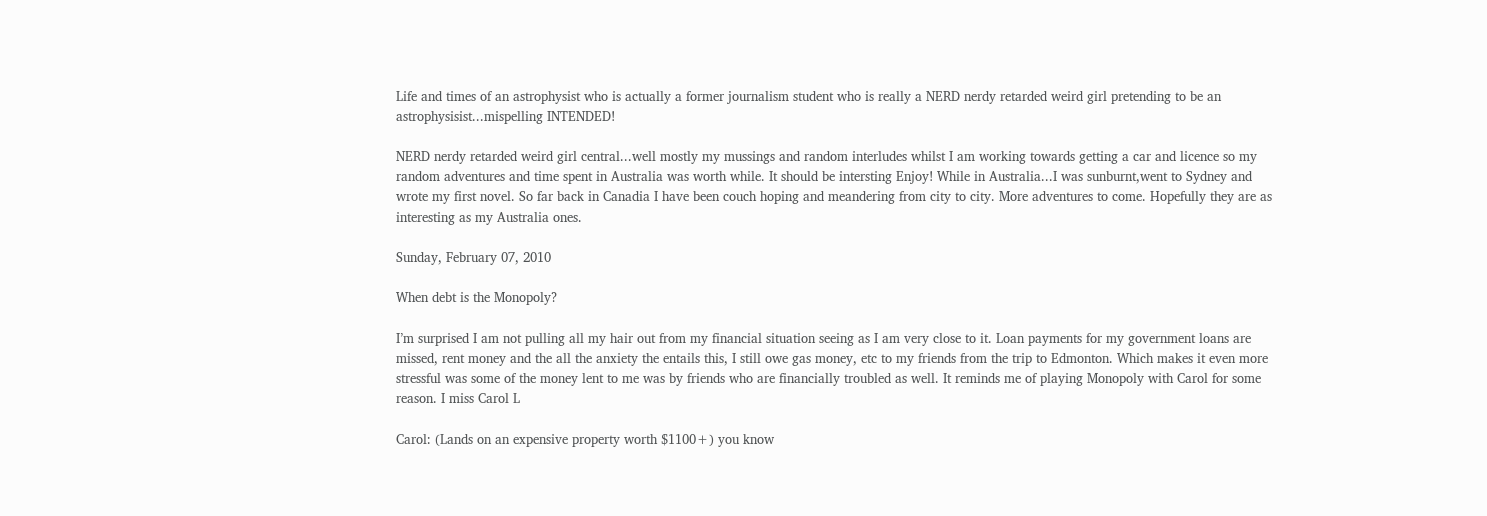Life and times of an astrophysist who is actually a former journalism student who is really a NERD nerdy retarded weird girl pretending to be an astrophysisist...mispelling INTENDED!

NERD nerdy retarded weird girl central...well mostly my mussings and random interludes whilst I am working towards getting a car and licence so my random adventures and time spent in Australia was worth while. It should be intersting Enjoy! While in Australia...I was sunburnt,went to Sydney and wrote my first novel. So far back in Canadia I have been couch hoping and meandering from city to city. More adventures to come. Hopefully they are as interesting as my Australia ones.

Sunday, February 07, 2010

When debt is the Monopoly?

I’m surprised I am not pulling all my hair out from my financial situation seeing as I am very close to it. Loan payments for my government loans are missed, rent money and the all the anxiety the entails this, I still owe gas money, etc to my friends from the trip to Edmonton. Which makes it even more stressful was some of the money lent to me was by friends who are financially troubled as well. It reminds me of playing Monopoly with Carol for some reason. I miss Carol L

Carol: (Lands on an expensive property worth $1100+) you know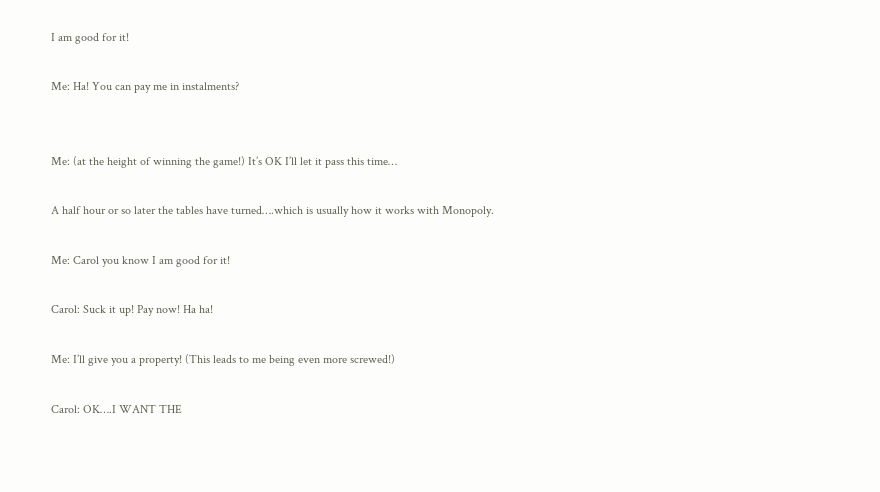I am good for it!

Me: Ha! You can pay me in instalments?


Me: (at the height of winning the game!) It’s OK I’ll let it pass this time…

A half hour or so later the tables have turned….which is usually how it works with Monopoly.

Me: Carol you know I am good for it!

Carol: Suck it up! Pay now! Ha ha!

Me: I’ll give you a property! (This leads to me being even more screwed!)

Carol: OK….I WANT THE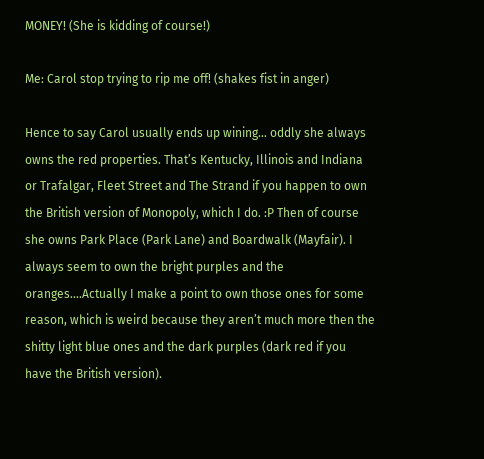MONEY! (She is kidding of course!)

Me: Carol stop trying to rip me off! (shakes fist in anger)

Hence to say Carol usually ends up wining… oddly she always owns the red properties. That’s Kentucky, Illinois and Indiana or Trafalgar, Fleet Street and The Strand if you happen to own the British version of Monopoly, which I do. :P Then of course she owns Park Place (Park Lane) and Boardwalk (Mayfair). I always seem to own the bright purples and the oranges….Actually I make a point to own those ones for some reason, which is weird because they aren’t much more then the shitty light blue ones and the dark purples (dark red if you have the British version).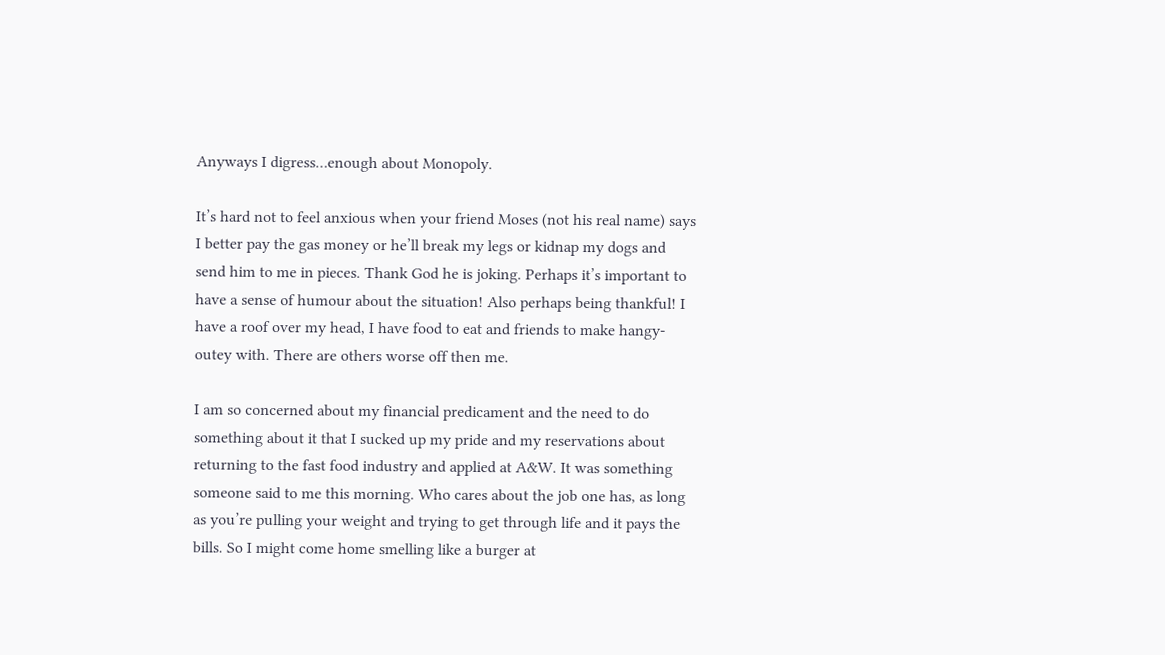Anyways I digress…enough about Monopoly.

It’s hard not to feel anxious when your friend Moses (not his real name) says I better pay the gas money or he’ll break my legs or kidnap my dogs and send him to me in pieces. Thank God he is joking. Perhaps it’s important to have a sense of humour about the situation! Also perhaps being thankful! I have a roof over my head, I have food to eat and friends to make hangy-outey with. There are others worse off then me.

I am so concerned about my financial predicament and the need to do something about it that I sucked up my pride and my reservations about returning to the fast food industry and applied at A&W. It was something someone said to me this morning. Who cares about the job one has, as long as you’re pulling your weight and trying to get through life and it pays the bills. So I might come home smelling like a burger at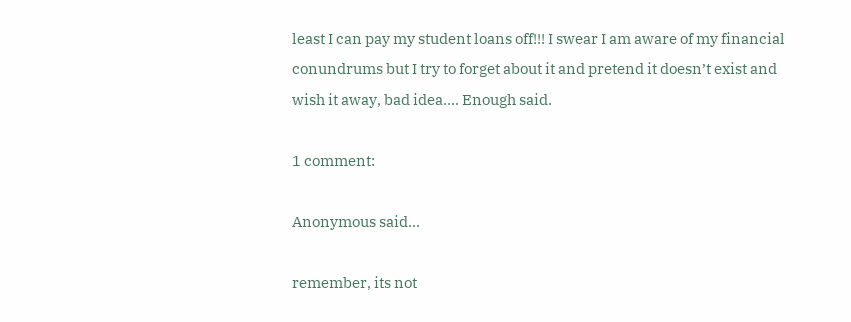least I can pay my student loans off!!! I swear I am aware of my financial conundrums but I try to forget about it and pretend it doesn’t exist and wish it away, bad idea…. Enough said.

1 comment:

Anonymous said...

remember, its not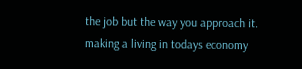the job but the way you approach it. making a living in todays economy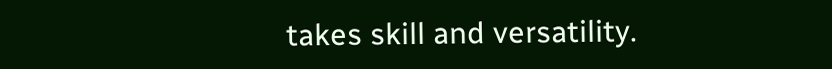takes skill and versatility.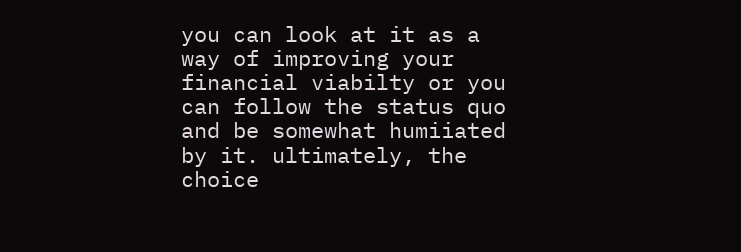you can look at it as a way of improving your financial viabilty or you can follow the status quo and be somewhat humiiated by it. ultimately, the choice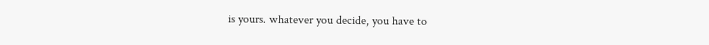is yours. whatever you decide, you have to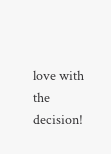love with the decision!